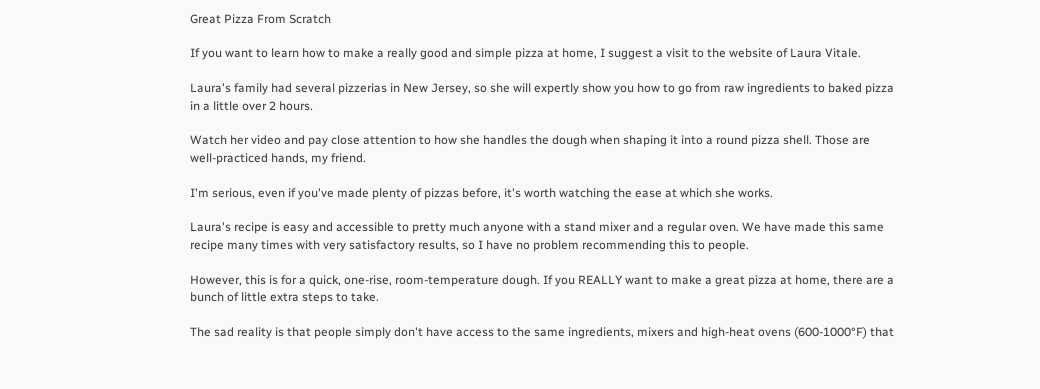Great Pizza From Scratch

If you want to learn how to make a really good and simple pizza at home, I suggest a visit to the website of Laura Vitale.

Laura's family had several pizzerias in New Jersey, so she will expertly show you how to go from raw ingredients to baked pizza in a little over 2 hours.

Watch her video and pay close attention to how she handles the dough when shaping it into a round pizza shell. Those are well-practiced hands, my friend.

I'm serious, even if you've made plenty of pizzas before, it's worth watching the ease at which she works.

Laura's recipe is easy and accessible to pretty much anyone with a stand mixer and a regular oven. We have made this same recipe many times with very satisfactory results, so I have no problem recommending this to people.

However, this is for a quick, one-rise, room-temperature dough. If you REALLY want to make a great pizza at home, there are a bunch of little extra steps to take.

The sad reality is that people simply don't have access to the same ingredients, mixers and high-heat ovens (600-1000°F) that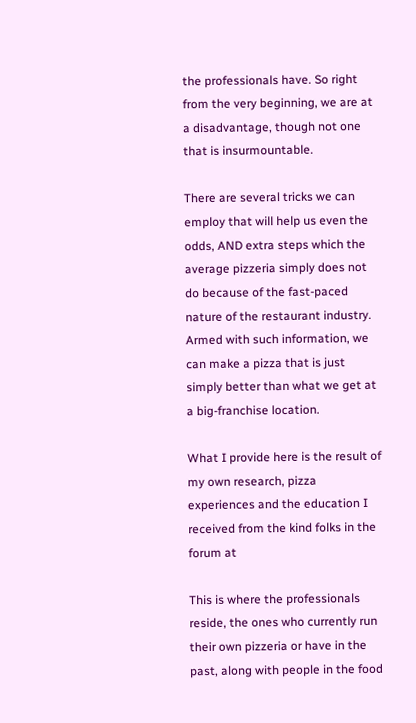the professionals have. So right from the very beginning, we are at a disadvantage, though not one that is insurmountable.

There are several tricks we can employ that will help us even the odds, AND extra steps which the average pizzeria simply does not do because of the fast-paced nature of the restaurant industry. Armed with such information, we can make a pizza that is just simply better than what we get at a big-franchise location.

What I provide here is the result of my own research, pizza experiences and the education I received from the kind folks in the forum at

This is where the professionals reside, the ones who currently run their own pizzeria or have in the past, along with people in the food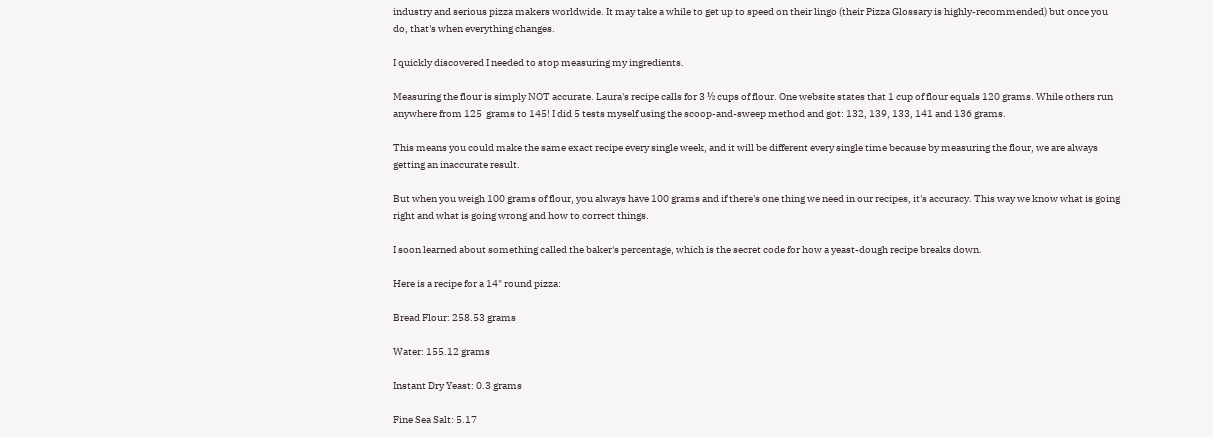industry and serious pizza makers worldwide. It may take a while to get up to speed on their lingo (their Pizza Glossary is highly-recommended) but once you do, that's when everything changes.

I quickly discovered I needed to stop measuring my ingredients.

Measuring the flour is simply NOT accurate. Laura's recipe calls for 3 ½ cups of flour. One website states that 1 cup of flour equals 120 grams. While others run anywhere from 125  grams to 145! I did 5 tests myself using the scoop-and-sweep method and got: 132, 139, 133, 141 and 136 grams.

This means you could make the same exact recipe every single week, and it will be different every single time because by measuring the flour, we are always getting an inaccurate result.

But when you weigh 100 grams of flour, you always have 100 grams and if there's one thing we need in our recipes, it's accuracy. This way we know what is going right and what is going wrong and how to correct things.

I soon learned about something called the baker's percentage, which is the secret code for how a yeast-dough recipe breaks down.

Here is a recipe for a 14" round pizza:

Bread Flour: 258.53 grams

Water: 155.12 grams

Instant Dry Yeast: 0.3 grams

Fine Sea Salt: 5.17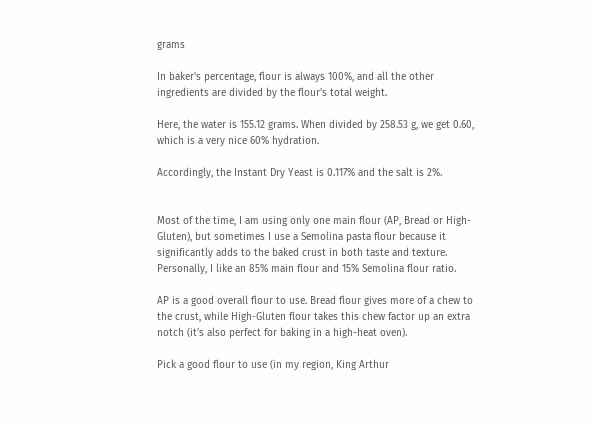grams

In baker's percentage, flour is always 100%, and all the other ingredients are divided by the flour's total weight.

Here, the water is 155.12 grams. When divided by 258.53 g, we get 0.60, which is a very nice 60% hydration.

Accordingly, the Instant Dry Yeast is 0.117% and the salt is 2%.


Most of the time, I am using only one main flour (AP, Bread or High-Gluten), but sometimes I use a Semolina pasta flour because it significantly adds to the baked crust in both taste and texture. Personally, I like an 85% main flour and 15% Semolina flour ratio.

AP is a good overall flour to use. Bread flour gives more of a chew to the crust, while High-Gluten flour takes this chew factor up an extra notch (it's also perfect for baking in a high-heat oven).

Pick a good flour to use (in my region, King Arthur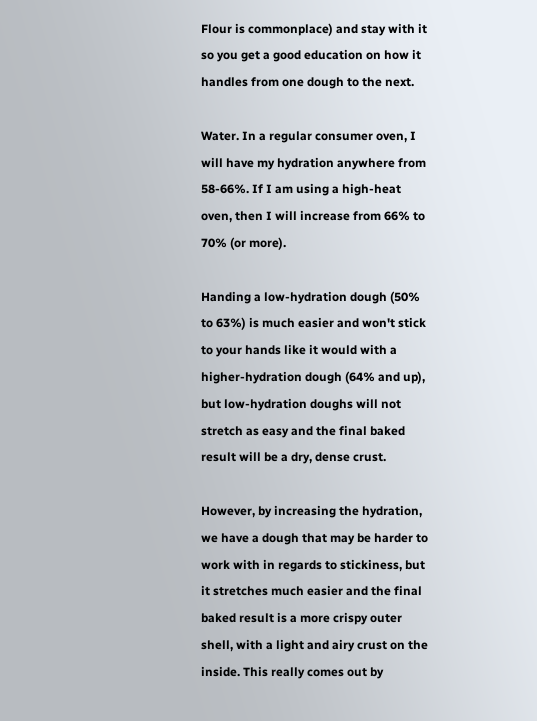Flour is commonplace) and stay with it so you get a good education on how it handles from one dough to the next.

Water. In a regular consumer oven, I will have my hydration anywhere from 58-66%. If I am using a high-heat oven, then I will increase from 66% to 70% (or more).

Handing a low-hydration dough (50% to 63%) is much easier and won't stick to your hands like it would with a higher-hydration dough (64% and up), but low-hydration doughs will not stretch as easy and the final baked result will be a dry, dense crust.

However, by increasing the hydration, we have a dough that may be harder to work with in regards to stickiness, but it stretches much easier and the final baked result is a more crispy outer shell, with a light and airy crust on the inside. This really comes out by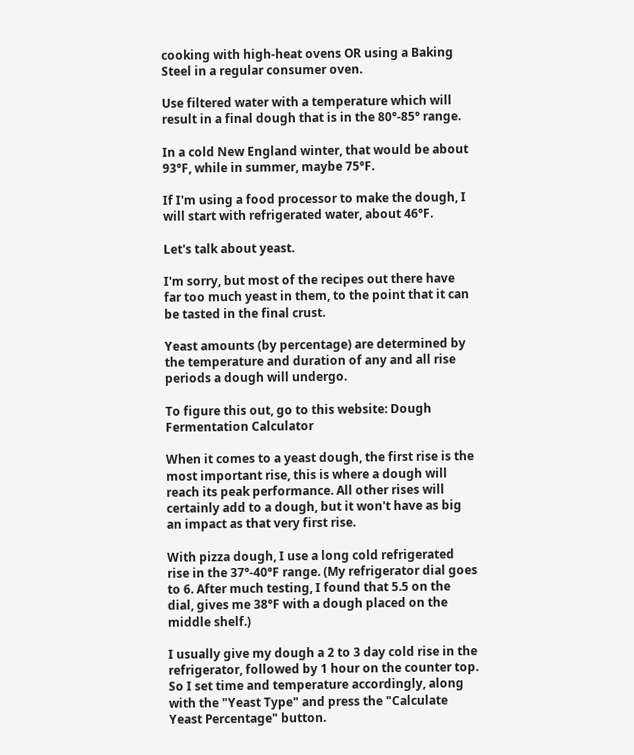cooking with high-heat ovens OR using a Baking Steel in a regular consumer oven.

Use filtered water with a temperature which will result in a final dough that is in the 80°-85° range.

In a cold New England winter, that would be about 93°F, while in summer, maybe 75°F.

If I'm using a food processor to make the dough, I will start with refrigerated water, about 46°F.

Let's talk about yeast.

I'm sorry, but most of the recipes out there have far too much yeast in them, to the point that it can be tasted in the final crust.

Yeast amounts (by percentage) are determined by the temperature and duration of any and all rise periods a dough will undergo.

To figure this out, go to this website: Dough Fermentation Calculator

When it comes to a yeast dough, the first rise is the most important rise, this is where a dough will reach its peak performance. All other rises will certainly add to a dough, but it won't have as big an impact as that very first rise.

With pizza dough, I use a long cold refrigerated rise in the 37°-40°F range. (My refrigerator dial goes to 6. After much testing, I found that 5.5 on the dial, gives me 38°F with a dough placed on the middle shelf.)

I usually give my dough a 2 to 3 day cold rise in the refrigerator, followed by 1 hour on the counter top. So I set time and temperature accordingly, along with the "Yeast Type" and press the "Calculate Yeast Percentage" button.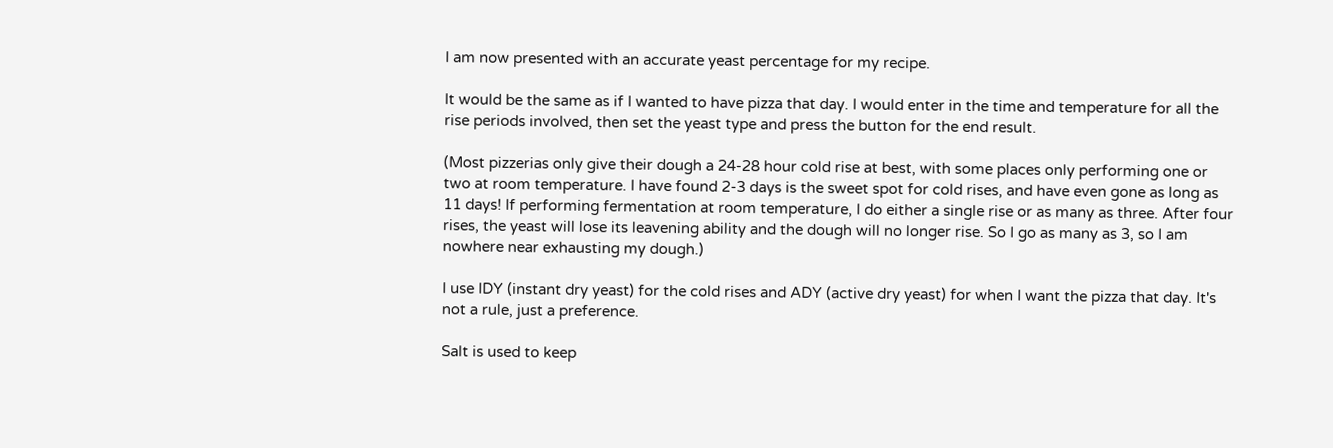I am now presented with an accurate yeast percentage for my recipe.

It would be the same as if I wanted to have pizza that day. I would enter in the time and temperature for all the rise periods involved, then set the yeast type and press the button for the end result.

(Most pizzerias only give their dough a 24-28 hour cold rise at best, with some places only performing one or two at room temperature. I have found 2-3 days is the sweet spot for cold rises, and have even gone as long as 11 days! If performing fermentation at room temperature, I do either a single rise or as many as three. After four rises, the yeast will lose its leavening ability and the dough will no longer rise. So I go as many as 3, so I am nowhere near exhausting my dough.)

I use IDY (instant dry yeast) for the cold rises and ADY (active dry yeast) for when I want the pizza that day. It's not a rule, just a preference.

Salt is used to keep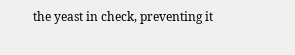the yeast in check, preventing it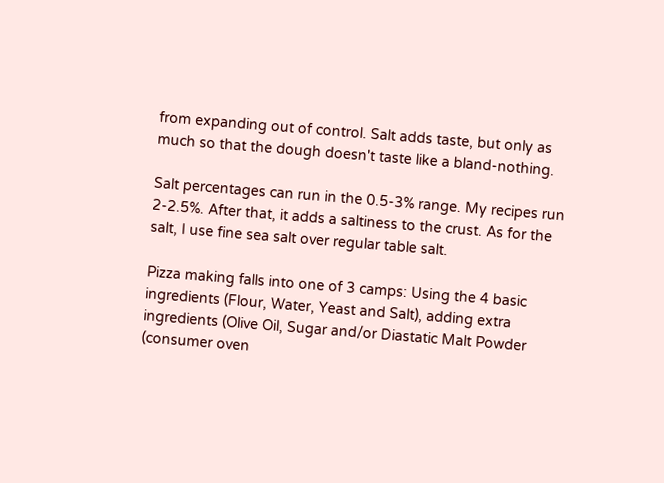from expanding out of control. Salt adds taste, but only as much so that the dough doesn't taste like a bland-nothing.

Salt percentages can run in the 0.5-3% range. My recipes run 2-2.5%. After that, it adds a saltiness to the crust. As for the salt, I use fine sea salt over regular table salt.

Pizza making falls into one of 3 camps: Using the 4 basic ingredients (Flour, Water, Yeast and Salt), adding extra ingredients (Olive Oil, Sugar and/or Diastatic Malt Powder (consumer oven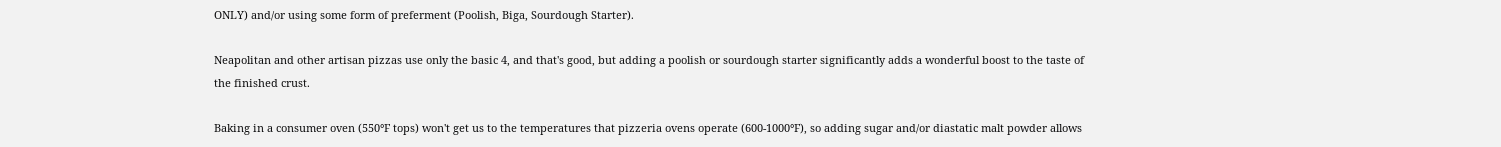ONLY) and/or using some form of preferment (Poolish, Biga, Sourdough Starter).

Neapolitan and other artisan pizzas use only the basic 4, and that's good, but adding a poolish or sourdough starter significantly adds a wonderful boost to the taste of the finished crust.

Baking in a consumer oven (550°F tops) won't get us to the temperatures that pizzeria ovens operate (600-1000°F), so adding sugar and/or diastatic malt powder allows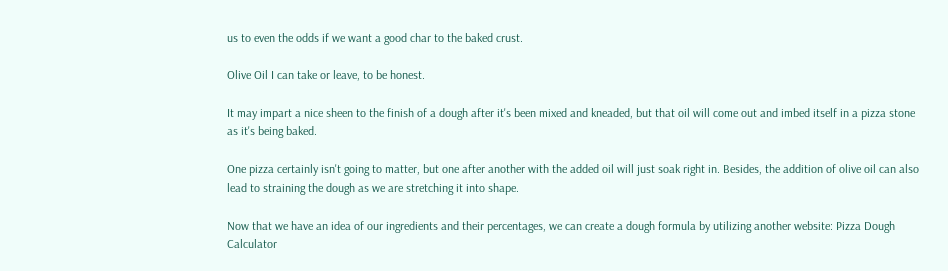us to even the odds if we want a good char to the baked crust.

Olive Oil I can take or leave, to be honest.

It may impart a nice sheen to the finish of a dough after it's been mixed and kneaded, but that oil will come out and imbed itself in a pizza stone as it's being baked.

One pizza certainly isn't going to matter, but one after another with the added oil will just soak right in. Besides, the addition of olive oil can also lead to straining the dough as we are stretching it into shape.

Now that we have an idea of our ingredients and their percentages, we can create a dough formula by utilizing another website: Pizza Dough Calculator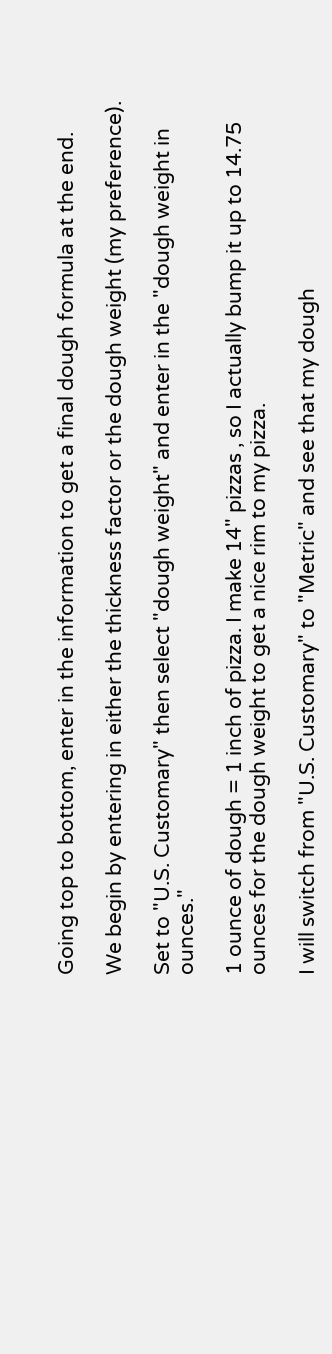Going top to bottom, enter in the information to get a final dough formula at the end.

We begin by entering in either the thickness factor or the dough weight (my preference).

Set to "U.S. Customary" then select "dough weight" and enter in the "dough weight in ounces."

1 ounce of dough = 1 inch of pizza. I make 14" pizzas , so I actually bump it up to 14.75 ounces for the dough weight to get a nice rim to my pizza.

I will switch from "U.S. Customary" to "Metric" and see that my dough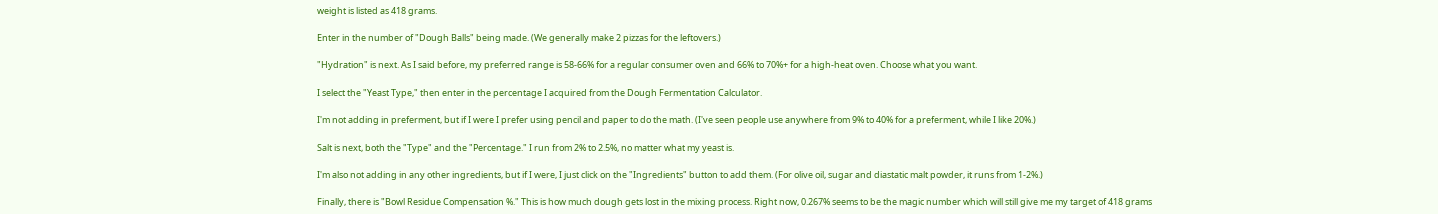weight is listed as 418 grams.

Enter in the number of "Dough Balls" being made. (We generally make 2 pizzas for the leftovers.)

"Hydration" is next. As I said before, my preferred range is 58-66% for a regular consumer oven and 66% to 70%+ for a high-heat oven. Choose what you want.

I select the "Yeast Type," then enter in the percentage I acquired from the Dough Fermentation Calculator.

I'm not adding in preferment, but if I were I prefer using pencil and paper to do the math. (I've seen people use anywhere from 9% to 40% for a preferment, while I like 20%.)

Salt is next, both the "Type" and the "Percentage." I run from 2% to 2.5%, no matter what my yeast is.

I'm also not adding in any other ingredients, but if I were, I just click on the "Ingredients" button to add them. (For olive oil, sugar and diastatic malt powder, it runs from 1-2%.)

Finally, there is "Bowl Residue Compensation %." This is how much dough gets lost in the mixing process. Right now, 0.267% seems to be the magic number which will still give me my target of 418 grams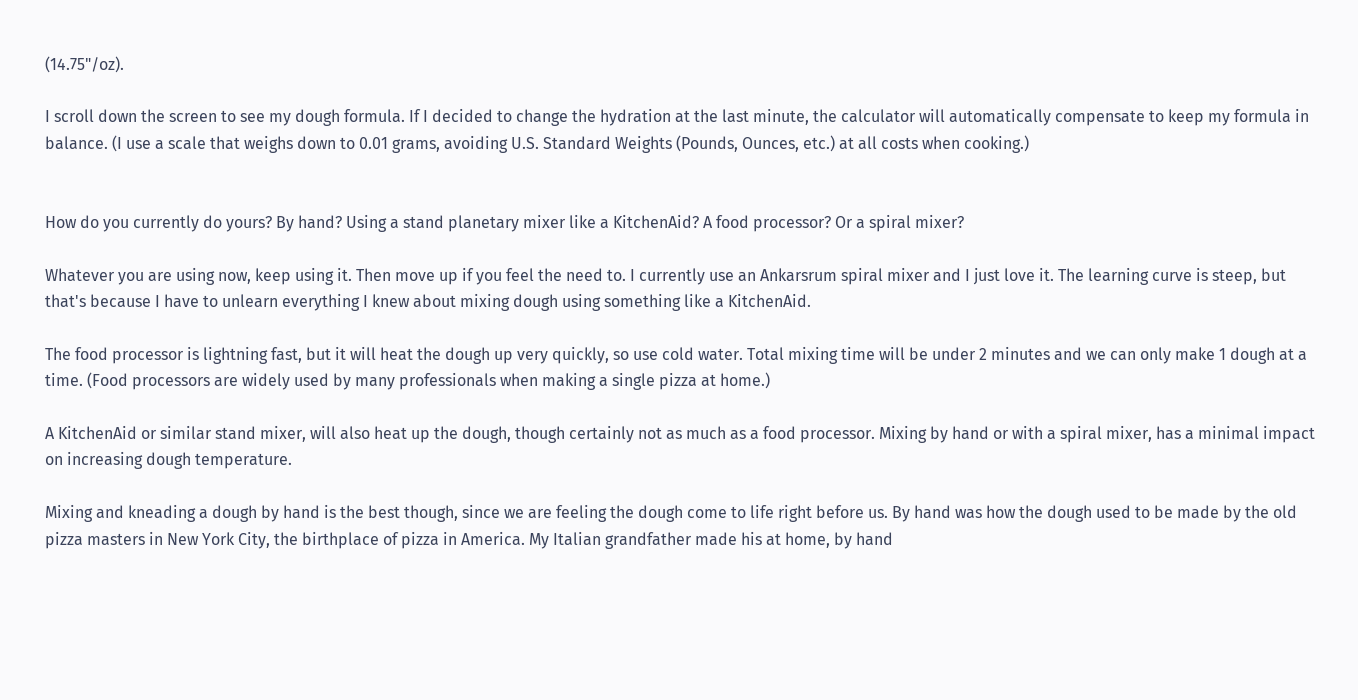(14.75"/oz).

I scroll down the screen to see my dough formula. If I decided to change the hydration at the last minute, the calculator will automatically compensate to keep my formula in balance. (I use a scale that weighs down to 0.01 grams, avoiding U.S. Standard Weights (Pounds, Ounces, etc.) at all costs when cooking.)


How do you currently do yours? By hand? Using a stand planetary mixer like a KitchenAid? A food processor? Or a spiral mixer?

Whatever you are using now, keep using it. Then move up if you feel the need to. I currently use an Ankarsrum spiral mixer and I just love it. The learning curve is steep, but that's because I have to unlearn everything I knew about mixing dough using something like a KitchenAid.

The food processor is lightning fast, but it will heat the dough up very quickly, so use cold water. Total mixing time will be under 2 minutes and we can only make 1 dough at a time. (Food processors are widely used by many professionals when making a single pizza at home.)

A KitchenAid or similar stand mixer, will also heat up the dough, though certainly not as much as a food processor. Mixing by hand or with a spiral mixer, has a minimal impact on increasing dough temperature.

Mixing and kneading a dough by hand is the best though, since we are feeling the dough come to life right before us. By hand was how the dough used to be made by the old pizza masters in New York City, the birthplace of pizza in America. My Italian grandfather made his at home, by hand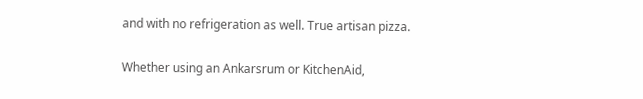and with no refrigeration as well. True artisan pizza.

Whether using an Ankarsrum or KitchenAid,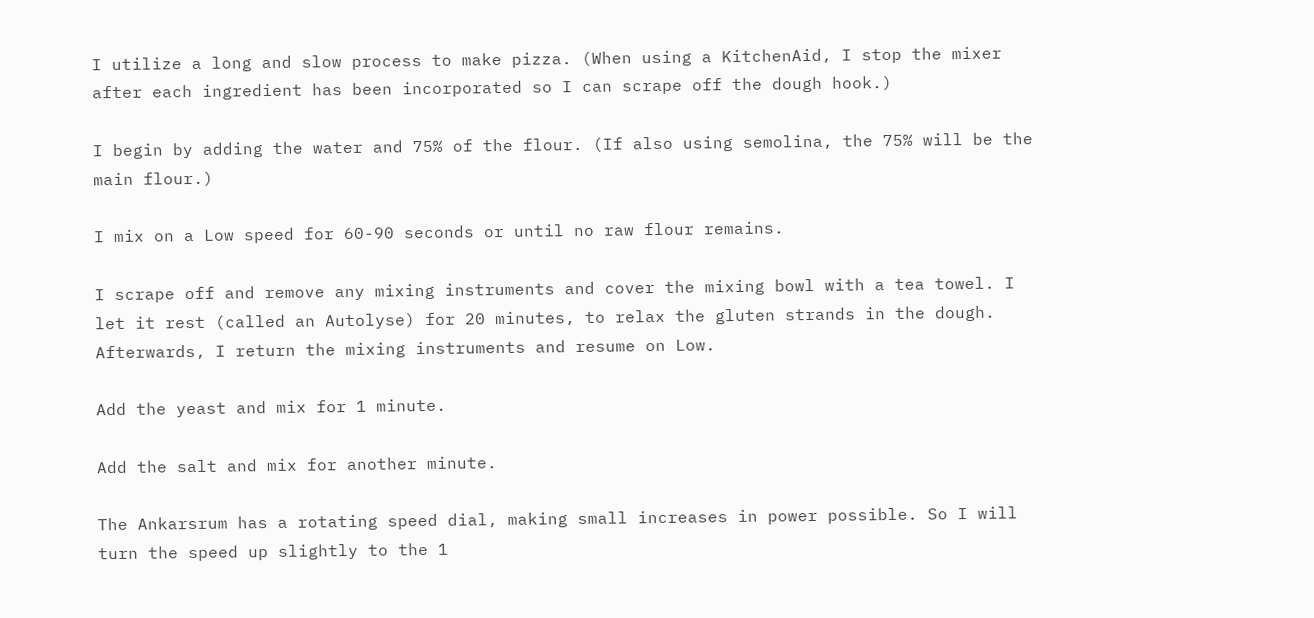I utilize a long and slow process to make pizza. (When using a KitchenAid, I stop the mixer after each ingredient has been incorporated so I can scrape off the dough hook.)

I begin by adding the water and 75% of the flour. (If also using semolina, the 75% will be the main flour.)

I mix on a Low speed for 60-90 seconds or until no raw flour remains.

I scrape off and remove any mixing instruments and cover the mixing bowl with a tea towel. I let it rest (called an Autolyse) for 20 minutes, to relax the gluten strands in the dough. Afterwards, I return the mixing instruments and resume on Low.

Add the yeast and mix for 1 minute.

Add the salt and mix for another minute.

The Ankarsrum has a rotating speed dial, making small increases in power possible. So I will turn the speed up slightly to the 1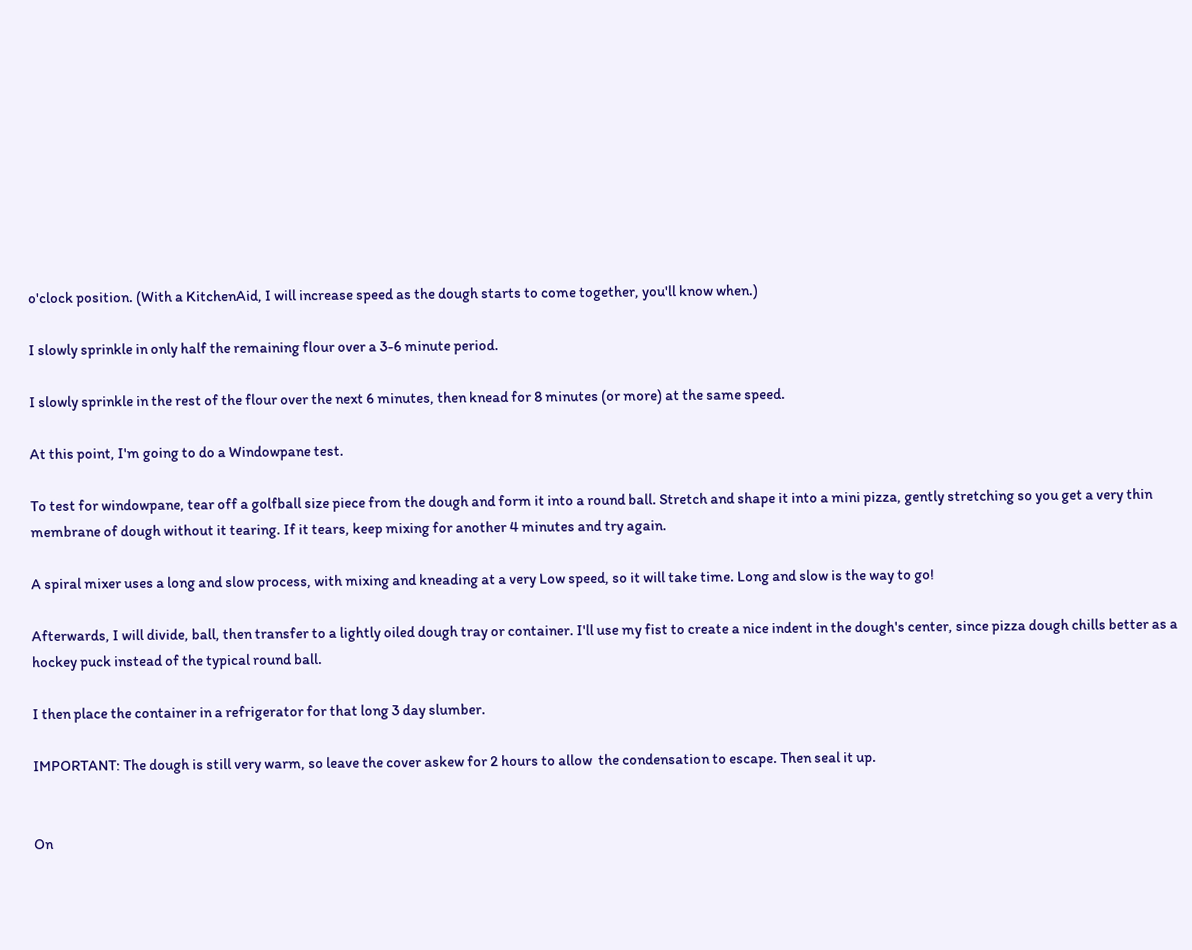o'clock position. (With a KitchenAid, I will increase speed as the dough starts to come together, you'll know when.)

I slowly sprinkle in only half the remaining flour over a 3-6 minute period.

I slowly sprinkle in the rest of the flour over the next 6 minutes, then knead for 8 minutes (or more) at the same speed.

At this point, I'm going to do a Windowpane test.

To test for windowpane, tear off a golfball size piece from the dough and form it into a round ball. Stretch and shape it into a mini pizza, gently stretching so you get a very thin membrane of dough without it tearing. If it tears, keep mixing for another 4 minutes and try again.

A spiral mixer uses a long and slow process, with mixing and kneading at a very Low speed, so it will take time. Long and slow is the way to go!

Afterwards, I will divide, ball, then transfer to a lightly oiled dough tray or container. I'll use my fist to create a nice indent in the dough's center, since pizza dough chills better as a hockey puck instead of the typical round ball.

I then place the container in a refrigerator for that long 3 day slumber.

IMPORTANT: The dough is still very warm, so leave the cover askew for 2 hours to allow  the condensation to escape. Then seal it up.


On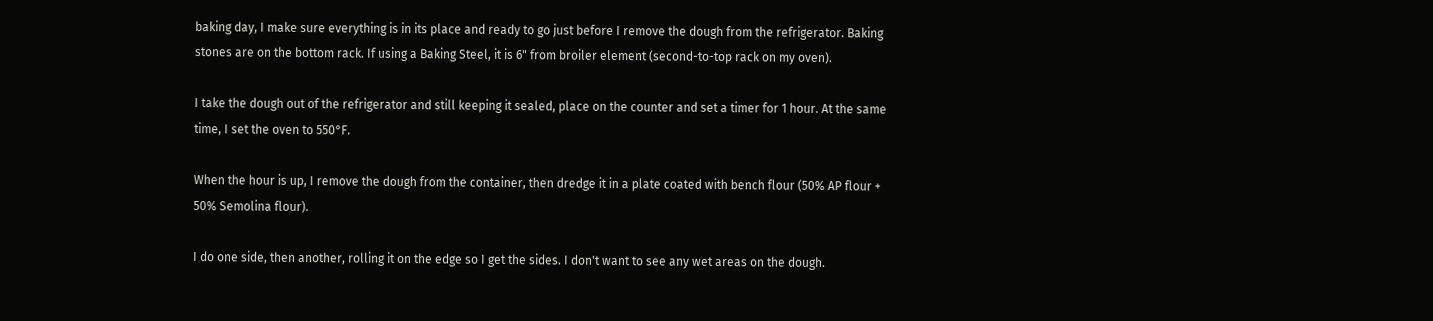baking day, I make sure everything is in its place and ready to go just before I remove the dough from the refrigerator. Baking stones are on the bottom rack. If using a Baking Steel, it is 6" from broiler element (second-to-top rack on my oven).

I take the dough out of the refrigerator and still keeping it sealed, place on the counter and set a timer for 1 hour. At the same time, I set the oven to 550°F.

When the hour is up, I remove the dough from the container, then dredge it in a plate coated with bench flour (50% AP flour + 50% Semolina flour).

I do one side, then another, rolling it on the edge so I get the sides. I don't want to see any wet areas on the dough.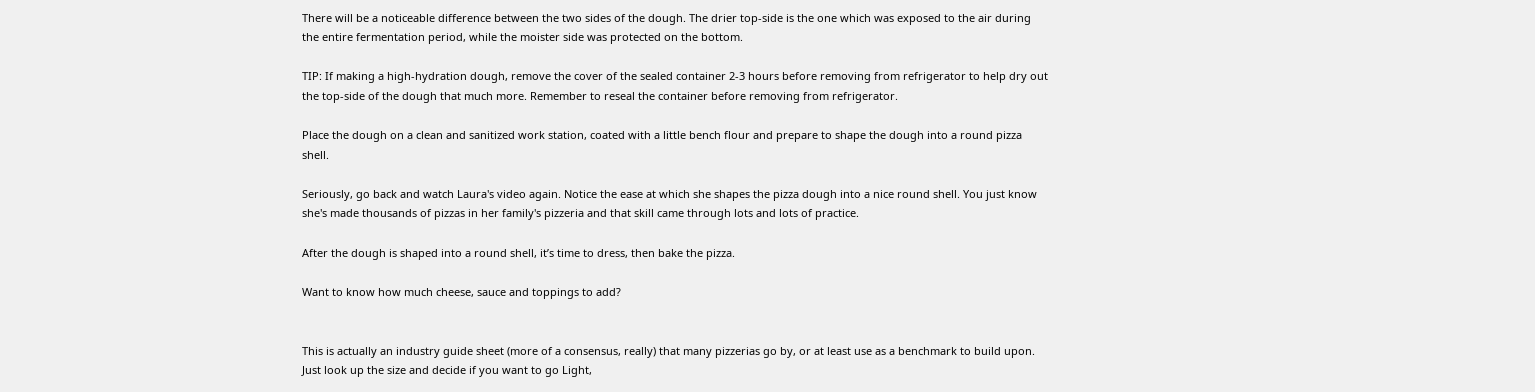There will be a noticeable difference between the two sides of the dough. The drier top-side is the one which was exposed to the air during the entire fermentation period, while the moister side was protected on the bottom.

TIP: If making a high-hydration dough, remove the cover of the sealed container 2-3 hours before removing from refrigerator to help dry out the top-side of the dough that much more. Remember to reseal the container before removing from refrigerator.

Place the dough on a clean and sanitized work station, coated with a little bench flour and prepare to shape the dough into a round pizza shell.

Seriously, go back and watch Laura's video again. Notice the ease at which she shapes the pizza dough into a nice round shell. You just know she's made thousands of pizzas in her family's pizzeria and that skill came through lots and lots of practice.

After the dough is shaped into a round shell, it’s time to dress, then bake the pizza.

Want to know how much cheese, sauce and toppings to add?


This is actually an industry guide sheet (more of a consensus, really) that many pizzerias go by, or at least use as a benchmark to build upon. Just look up the size and decide if you want to go Light,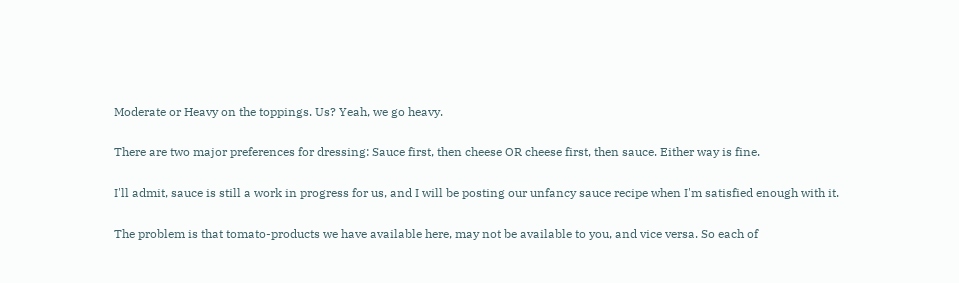Moderate or Heavy on the toppings. Us? Yeah, we go heavy.

There are two major preferences for dressing: Sauce first, then cheese OR cheese first, then sauce. Either way is fine.

I'll admit, sauce is still a work in progress for us, and I will be posting our unfancy sauce recipe when I'm satisfied enough with it.

The problem is that tomato-products we have available here, may not be available to you, and vice versa. So each of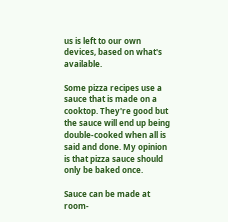us is left to our own devices, based on what's available.

Some pizza recipes use a sauce that is made on a cooktop. They're good but the sauce will end up being double-cooked when all is said and done. My opinion is that pizza sauce should only be baked once.

Sauce can be made at room-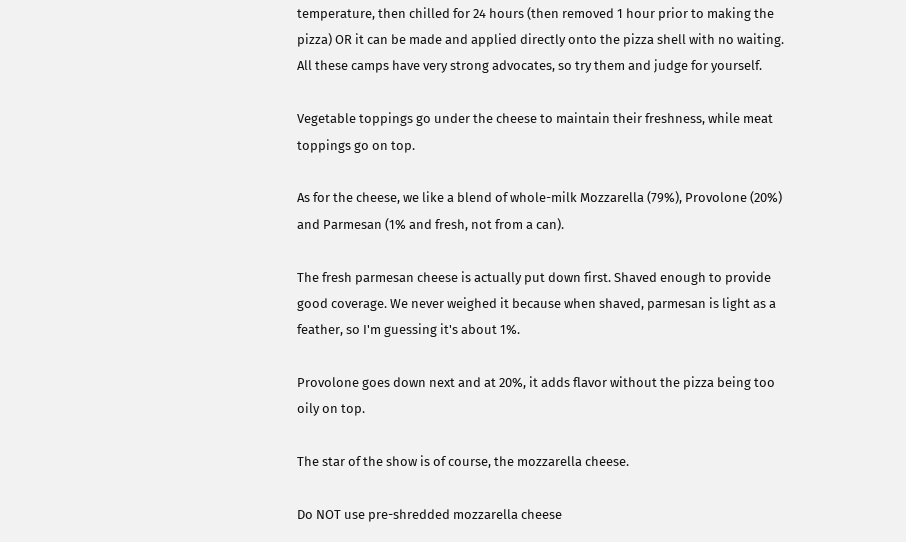temperature, then chilled for 24 hours (then removed 1 hour prior to making the pizza) OR it can be made and applied directly onto the pizza shell with no waiting. All these camps have very strong advocates, so try them and judge for yourself.

Vegetable toppings go under the cheese to maintain their freshness, while meat toppings go on top.

As for the cheese, we like a blend of whole-milk Mozzarella (79%), Provolone (20%) and Parmesan (1% and fresh, not from a can).

The fresh parmesan cheese is actually put down first. Shaved enough to provide good coverage. We never weighed it because when shaved, parmesan is light as a feather, so I'm guessing it's about 1%.

Provolone goes down next and at 20%, it adds flavor without the pizza being too oily on top.

The star of the show is of course, the mozzarella cheese.

Do NOT use pre-shredded mozzarella cheese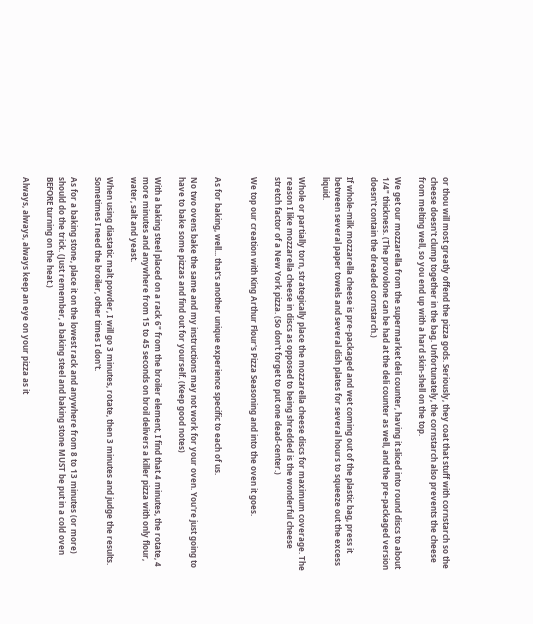or thou will most greatly offend the pizza gods. Seriously, they coat that stuff with cornstarch so the cheese doesn't clump together in the bag. Unfortunately, the cornstarch also prevents the cheese from melting well, so you end up with a hard skin-shell on the top.

We get our mozzarella from the supermarket deli counter, having it sliced into round discs to about 1/4" thickness. (The provolone can be had at the deli counter as well, and the pre-packaged version doesn't contain the dreaded cornstarch.)

If whole-milk mozzarella cheese is pre-packaged and wet coming out of the plastic bag, press it between several paper towels and several dish plates for several hours to squeeze out the excess liquid.

Whole or partially torn, strategically place the mozzarella cheese discs for maximum coverage. The reason I like mozzarella cheese in discs as opposed to being shredded is the wonderful cheese stretch factor of a New York pizza. (So don't forget to put one dead-center.)

We top our creation with King Arthur Flour's Pizza Seasoning and into the oven it goes.


As for baking, well... that's another unique experience specific to each of us.

No two ovens bake the same and my instructions may not work for your oven. You're just going to have to bake some pizzas and find out for yourself. (Keep good notes)

With a baking steel placed on a rack 6" from the broiler element, I find that 4 minutes, the rotate, 4 more minutes and anywhere from 15 to 45 seconds on broil delivers a killer pizza with only flour, water, salt and yeast.

When using diastatic malt powder, I will go 3 minutes, rotate, then 3 minutes and judge the results. Sometimes I need the broiler, other times I don't.

As for a baking stone, place it on the lowest rack and anywhere from 8 to 13 minutes (or more) should do the trick. (Just remember, a baking steel and baking stone MUST be put in a cold oven BEFORE turning on the heat.)

Always, always, always keep an eye on your pizza as it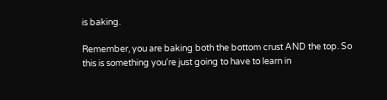is baking.

Remember, you are baking both the bottom crust AND the top. So this is something you're just going to have to learn in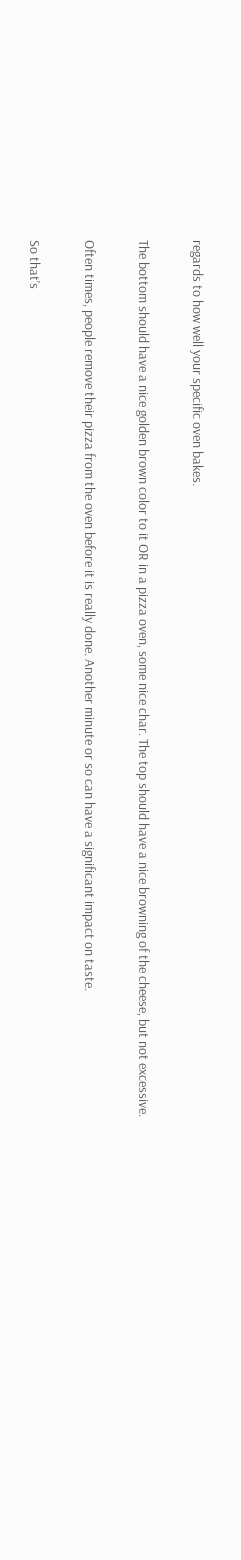regards to how well your specific oven bakes.

The bottom should have a nice golden brown color to it OR in a pizza oven, some nice char. The top should have a nice browning of the cheese, but not excessive.

Often times, people remove their pizza from the oven before it is really done. Another minute or so can have a significant impact on taste.

So that's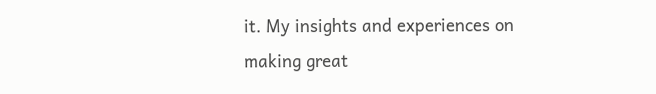it. My insights and experiences on making great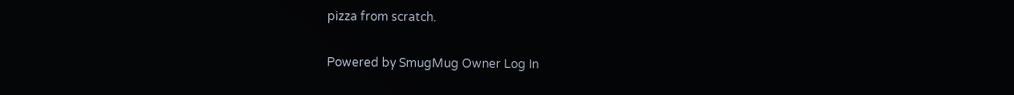pizza from scratch.

Powered by SmugMug Owner Log In